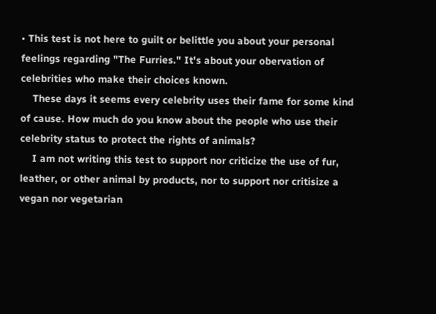• This test is not here to guilt or belittle you about your personal feelings regarding "The Furries." It's about your obervation of celebrities who make their choices known.
    These days it seems every celebrity uses their fame for some kind of cause. How much do you know about the people who use their celebrity status to protect the rights of animals?
    I am not writing this test to support nor criticize the use of fur, leather, or other animal by products, nor to support nor critisize a vegan nor vegetarian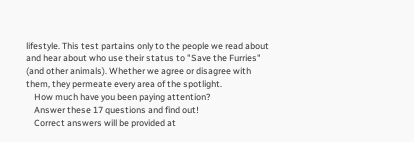lifestyle. This test partains only to the people we read about and hear about who use their status to "Save the Furries" (and other animals). Whether we agree or disagree with them, they permeate every area of the spotlight.
    How much have you been paying attention?
    Answer these 17 questions and find out!
    Correct answers will be provided at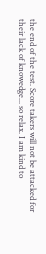the end of the test. Score takers will not be attacked for their lack of knowedge... so relax. I am kind to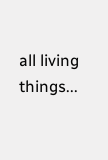all living things...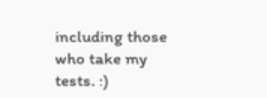including those who take my tests. :)